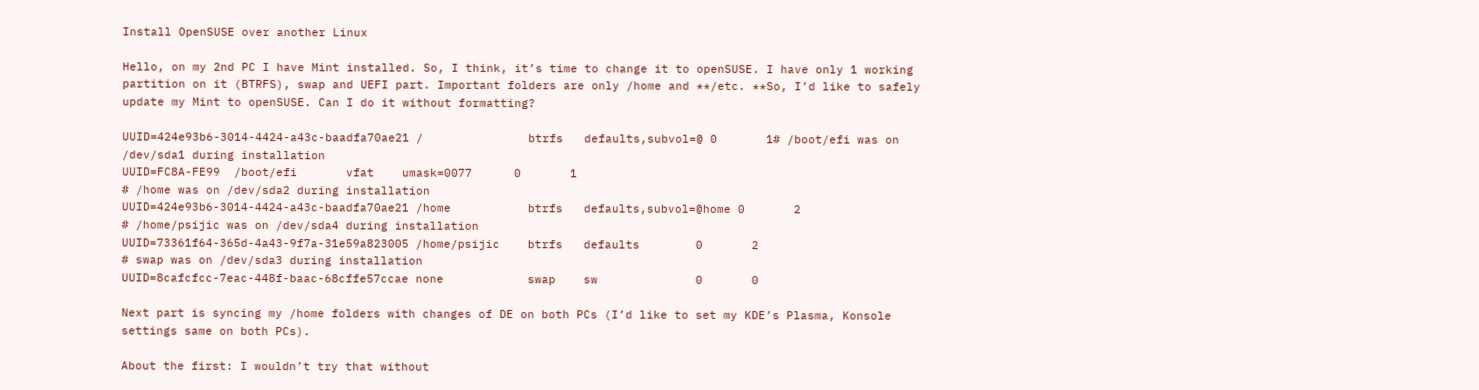Install OpenSUSE over another Linux

Hello, on my 2nd PC I have Mint installed. So, I think, it’s time to change it to openSUSE. I have only 1 working partition on it (BTRFS), swap and UEFI part. Important folders are only /home and **/etc. **So, I’d like to safely update my Mint to openSUSE. Can I do it without formatting?

UUID=424e93b6-3014-4424-a43c-baadfa70ae21 /               btrfs   defaults,subvol=@ 0       1# /boot/efi was on /dev/sda1 during installation
UUID=FC8A-FE99  /boot/efi       vfat    umask=0077      0       1
# /home was on /dev/sda2 during installation
UUID=424e93b6-3014-4424-a43c-baadfa70ae21 /home           btrfs   defaults,subvol=@home 0       2
# /home/psijic was on /dev/sda4 during installation
UUID=73361f64-365d-4a43-9f7a-31e59a823005 /home/psijic    btrfs   defaults        0       2
# swap was on /dev/sda3 during installation
UUID=8cafcfcc-7eac-448f-baac-68cffe57ccae none            swap    sw              0       0

Next part is syncing my /home folders with changes of DE on both PCs (I’d like to set my KDE’s Plasma, Konsole settings same on both PCs).

About the first: I wouldn’t try that without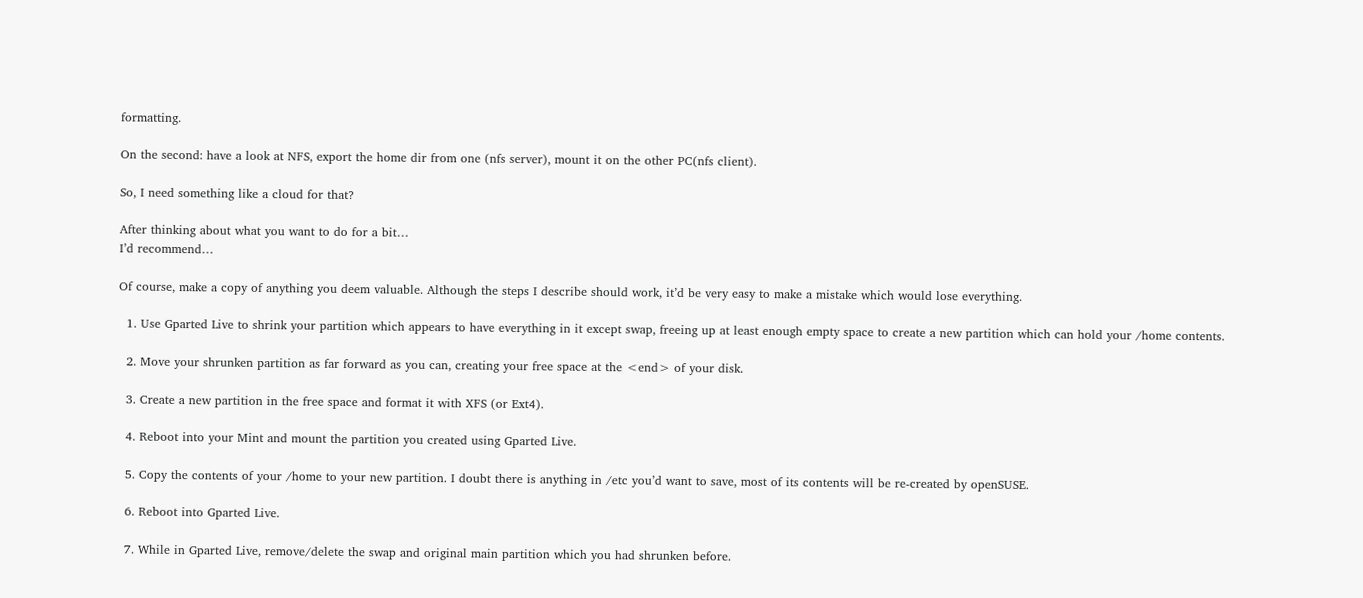formatting.

On the second: have a look at NFS, export the home dir from one (nfs server), mount it on the other PC(nfs client).

So, I need something like a cloud for that?

After thinking about what you want to do for a bit…
I’d recommend…

Of course, make a copy of anything you deem valuable. Although the steps I describe should work, it’d be very easy to make a mistake which would lose everything.

  1. Use Gparted Live to shrink your partition which appears to have everything in it except swap, freeing up at least enough empty space to create a new partition which can hold your /home contents.

  2. Move your shrunken partition as far forward as you can, creating your free space at the <end> of your disk.

  3. Create a new partition in the free space and format it with XFS (or Ext4).

  4. Reboot into your Mint and mount the partition you created using Gparted Live.

  5. Copy the contents of your /home to your new partition. I doubt there is anything in /etc you’d want to save, most of its contents will be re-created by openSUSE.

  6. Reboot into Gparted Live.

  7. While in Gparted Live, remove/delete the swap and original main partition which you had shrunken before.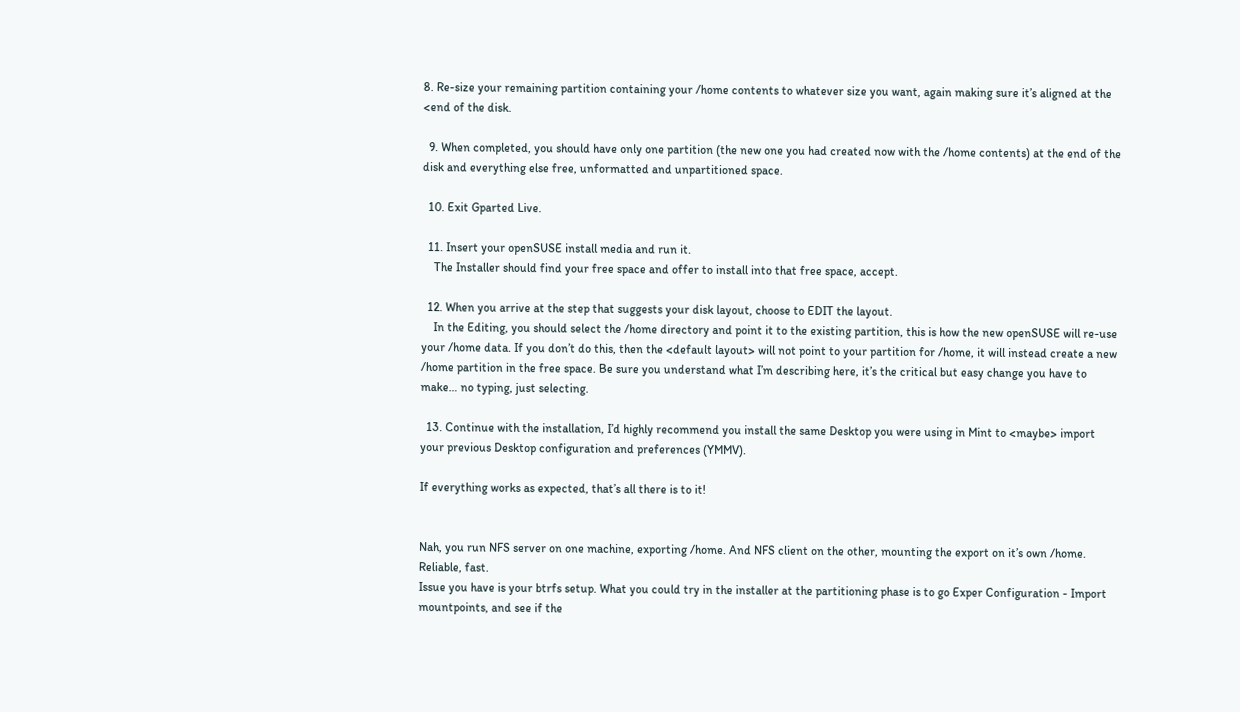8. Re-size your remaining partition containing your /home contents to whatever size you want, again making sure it’s aligned at the <end of the disk.

  9. When completed, you should have only one partition (the new one you had created now with the /home contents) at the end of the disk and everything else free, unformatted and unpartitioned space.

  10. Exit Gparted Live.

  11. Insert your openSUSE install media and run it.
    The Installer should find your free space and offer to install into that free space, accept.

  12. When you arrive at the step that suggests your disk layout, choose to EDIT the layout.
    In the Editing, you should select the /home directory and point it to the existing partition, this is how the new openSUSE will re-use your /home data. If you don’t do this, then the <default layout> will not point to your partition for /home, it will instead create a new /home partition in the free space. Be sure you understand what I’m describing here, it’s the critical but easy change you have to make… no typing, just selecting.

  13. Continue with the installation, I’d highly recommend you install the same Desktop you were using in Mint to <maybe> import your previous Desktop configuration and preferences (YMMV).

If everything works as expected, that’s all there is to it!


Nah, you run NFS server on one machine, exporting /home. And NFS client on the other, mounting the export on it’s own /home. Reliable, fast.
Issue you have is your btrfs setup. What you could try in the installer at the partitioning phase is to go Exper Configuration - Import mountpoints, and see if the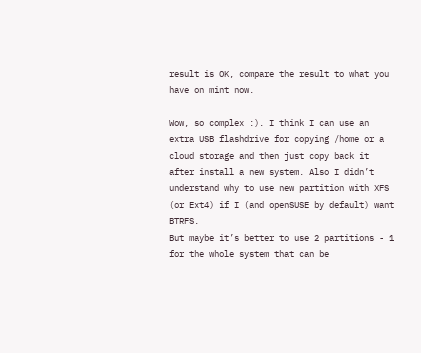result is OK, compare the result to what you have on mint now.

Wow, so complex :). I think I can use an extra USB flashdrive for copying /home or a cloud storage and then just copy back it after install a new system. Also I didn’t understand why to use new partition with XFS (or Ext4) if I (and openSUSE by default) want BTRFS.
But maybe it’s better to use 2 partitions - 1 for the whole system that can be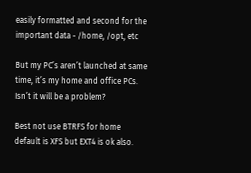easily formatted and second for the important data - /home, /opt, etc

But my PC’s aren’t launched at same time, it’s my home and office PCs. Isn’t it will be a problem?

Best not use BTRFS for home default is XFS but EXT4 is ok also.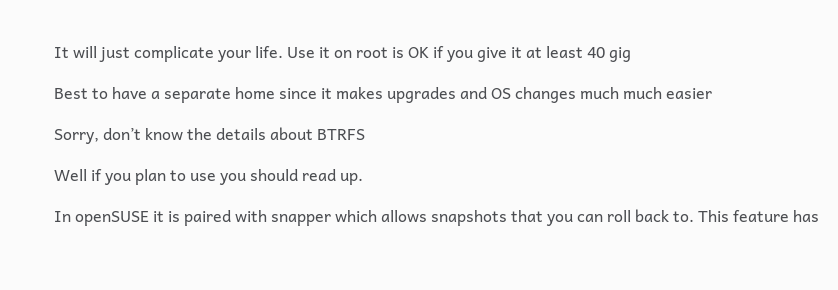It will just complicate your life. Use it on root is OK if you give it at least 40 gig

Best to have a separate home since it makes upgrades and OS changes much much easier

Sorry, don’t know the details about BTRFS

Well if you plan to use you should read up.

In openSUSE it is paired with snapper which allows snapshots that you can roll back to. This feature has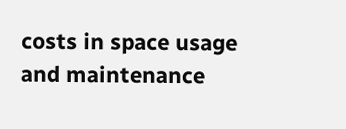costs in space usage and maintenance